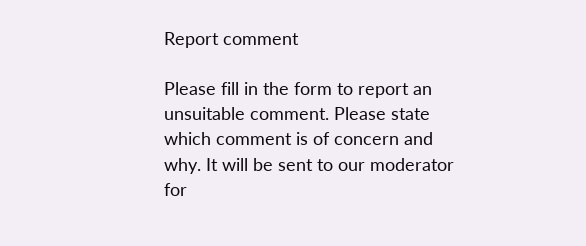Report comment

Please fill in the form to report an unsuitable comment. Please state which comment is of concern and why. It will be sent to our moderator for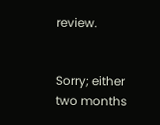review.


Sorry; either two months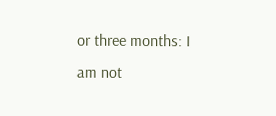or three months: I am not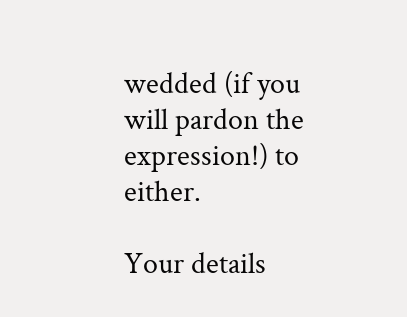wedded (if you will pardon the expression!) to either.

Your details